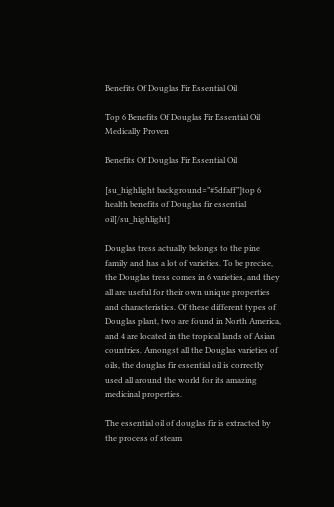Benefits Of Douglas Fir Essential Oil

Top 6 Benefits Of Douglas Fir Essential Oil Medically Proven

Benefits Of Douglas Fir Essential Oil

[su_highlight background=”#5dfaff”]top 6 health benefits of Douglas fir essential oil[/su_highlight]

Douglas tress actually belongs to the pine family and has a lot of varieties. To be precise, the Douglas tress comes in 6 varieties, and they all are useful for their own unique properties and characteristics. Of these different types of Douglas plant, two are found in North America, and 4 are located in the tropical lands of Asian countries. Amongst all the Douglas varieties of oils, the douglas fir essential oil is correctly used all around the world for its amazing medicinal properties.

The essential oil of douglas fir is extracted by the process of steam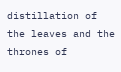distillation of the leaves and the thrones of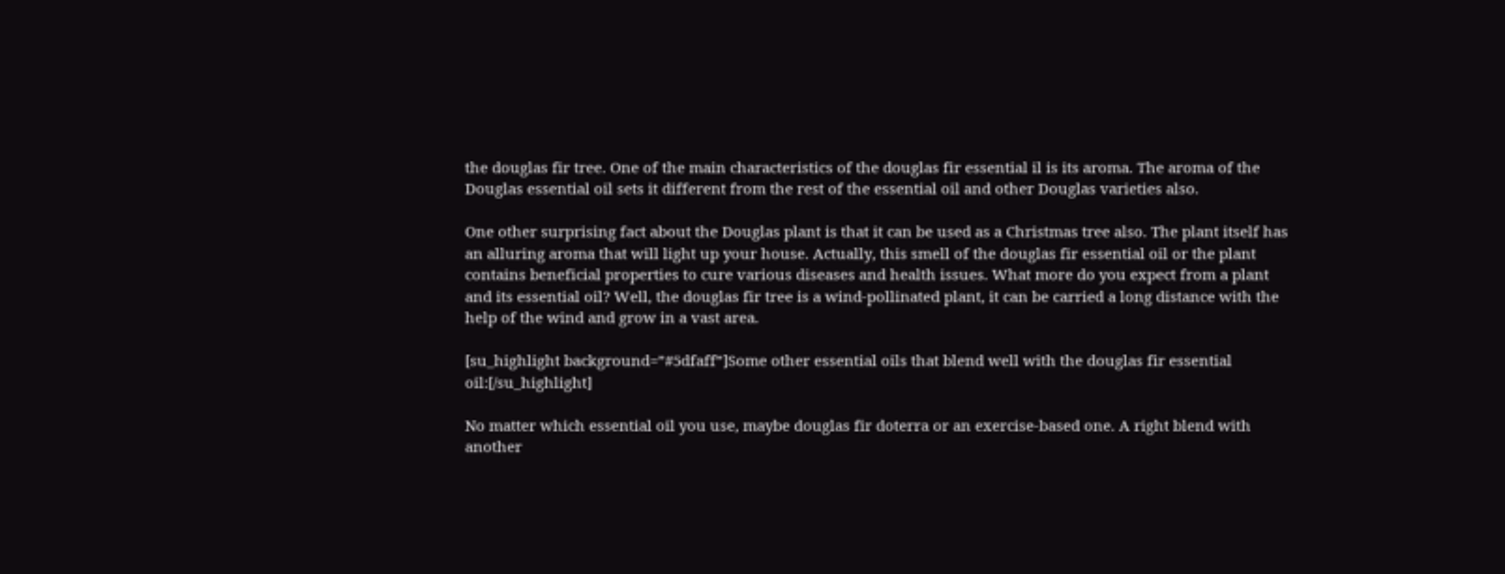the douglas fir tree. One of the main characteristics of the douglas fir essential il is its aroma. The aroma of the Douglas essential oil sets it different from the rest of the essential oil and other Douglas varieties also.

One other surprising fact about the Douglas plant is that it can be used as a Christmas tree also. The plant itself has an alluring aroma that will light up your house. Actually, this smell of the douglas fir essential oil or the plant contains beneficial properties to cure various diseases and health issues. What more do you expect from a plant and its essential oil? Well, the douglas fir tree is a wind-pollinated plant, it can be carried a long distance with the help of the wind and grow in a vast area.

[su_highlight background=”#5dfaff”]Some other essential oils that blend well with the douglas fir essential oil:[/su_highlight]

No matter which essential oil you use, maybe douglas fir doterra or an exercise-based one. A right blend with another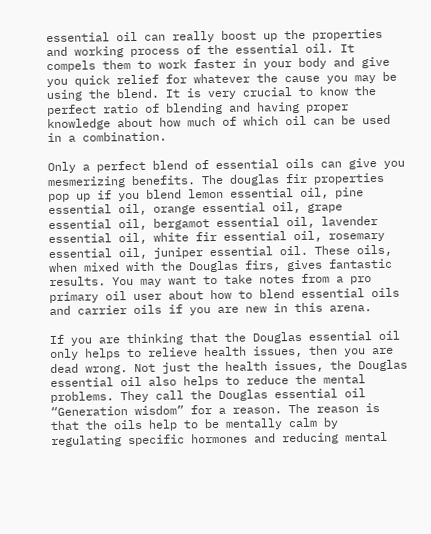essential oil can really boost up the properties and working process of the essential oil. It compels them to work faster in your body and give you quick relief for whatever the cause you may be using the blend. It is very crucial to know the perfect ratio of blending and having proper knowledge about how much of which oil can be used in a combination.

Only a perfect blend of essential oils can give you mesmerizing benefits. The douglas fir properties pop up if you blend lemon essential oil, pine essential oil, orange essential oil, grape essential oil, bergamot essential oil, lavender essential oil, white fir essential oil, rosemary essential oil, juniper essential oil. These oils, when mixed with the Douglas firs, gives fantastic results. You may want to take notes from a pro primary oil user about how to blend essential oils and carrier oils if you are new in this arena.

If you are thinking that the Douglas essential oil only helps to relieve health issues, then you are dead wrong. Not just the health issues, the Douglas essential oil also helps to reduce the mental problems. They call the Douglas essential oil “Generation wisdom” for a reason. The reason is that the oils help to be mentally calm by regulating specific hormones and reducing mental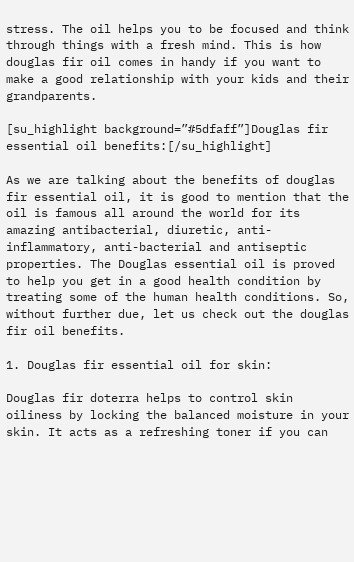stress. The oil helps you to be focused and think through things with a fresh mind. This is how douglas fir oil comes in handy if you want to make a good relationship with your kids and their grandparents.

[su_highlight background=”#5dfaff”]Douglas fir essential oil benefits:[/su_highlight]

As we are talking about the benefits of douglas fir essential oil, it is good to mention that the oil is famous all around the world for its amazing antibacterial, diuretic, anti-inflammatory, anti-bacterial and antiseptic properties. The Douglas essential oil is proved to help you get in a good health condition by treating some of the human health conditions. So, without further due, let us check out the douglas fir oil benefits.

1. Douglas fir essential oil for skin:

Douglas fir doterra helps to control skin oiliness by locking the balanced moisture in your skin. It acts as a refreshing toner if you can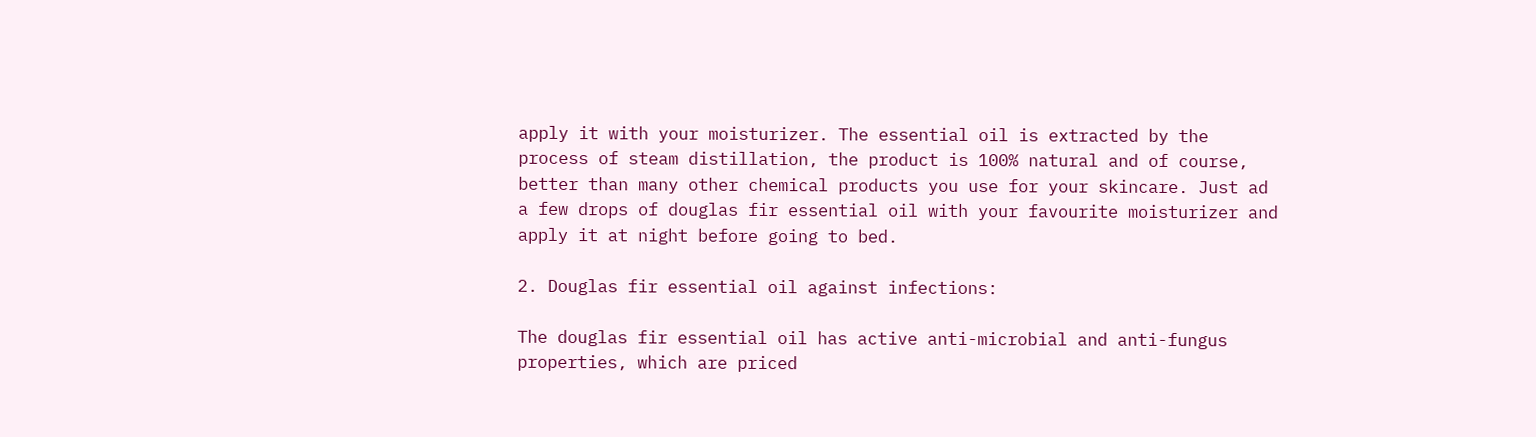apply it with your moisturizer. The essential oil is extracted by the process of steam distillation, the product is 100% natural and of course, better than many other chemical products you use for your skincare. Just ad a few drops of douglas fir essential oil with your favourite moisturizer and apply it at night before going to bed.

2. Douglas fir essential oil against infections:

The douglas fir essential oil has active anti-microbial and anti-fungus properties, which are priced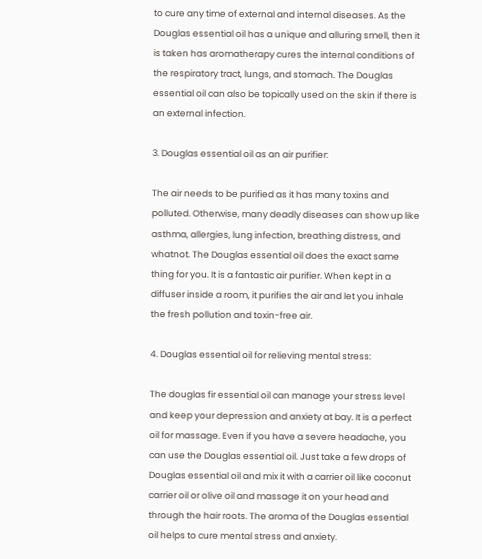to cure any time of external and internal diseases. As the Douglas essential oil has a unique and alluring smell, then it is taken has aromatherapy cures the internal conditions of the respiratory tract, lungs, and stomach. The Douglas essential oil can also be topically used on the skin if there is an external infection.

3. Douglas essential oil as an air purifier:

The air needs to be purified as it has many toxins and polluted. Otherwise, many deadly diseases can show up like asthma, allergies, lung infection, breathing distress, and whatnot. The Douglas essential oil does the exact same thing for you. It is a fantastic air purifier. When kept in a diffuser inside a room, it purifies the air and let you inhale the fresh pollution and toxin-free air.

4. Douglas essential oil for relieving mental stress:

The douglas fir essential oil can manage your stress level and keep your depression and anxiety at bay. It is a perfect oil for massage. Even if you have a severe headache, you can use the Douglas essential oil. Just take a few drops of Douglas essential oil and mix it with a carrier oil like coconut carrier oil or olive oil and massage it on your head and through the hair roots. The aroma of the Douglas essential oil helps to cure mental stress and anxiety.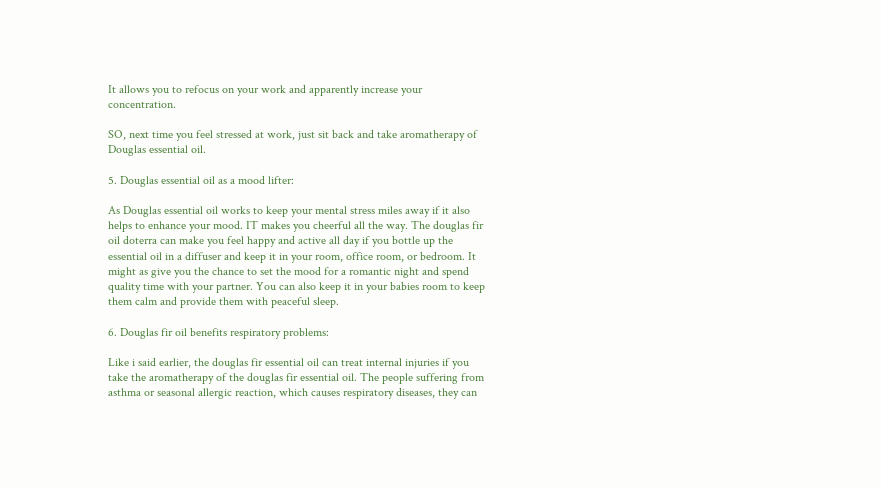It allows you to refocus on your work and apparently increase your concentration.

SO, next time you feel stressed at work, just sit back and take aromatherapy of Douglas essential oil.

5. Douglas essential oil as a mood lifter:

As Douglas essential oil works to keep your mental stress miles away if it also helps to enhance your mood. IT makes you cheerful all the way. The douglas fir oil doterra can make you feel happy and active all day if you bottle up the essential oil in a diffuser and keep it in your room, office room, or bedroom. It might as give you the chance to set the mood for a romantic night and spend quality time with your partner. You can also keep it in your babies room to keep them calm and provide them with peaceful sleep.

6. Douglas fir oil benefits respiratory problems:

Like i said earlier, the douglas fir essential oil can treat internal injuries if you take the aromatherapy of the douglas fir essential oil. The people suffering from asthma or seasonal allergic reaction, which causes respiratory diseases, they can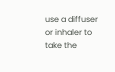use a diffuser or inhaler to take the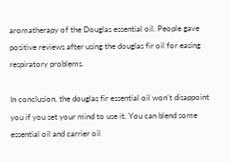aromatherapy of the Douglas essential oil. People gave positive reviews after using the douglas fir oil for easing respiratory problems.

In conclusion, the douglas fir essential oil won’t disappoint you if you set your mind to use it. You can blend some essential oil and carrier oil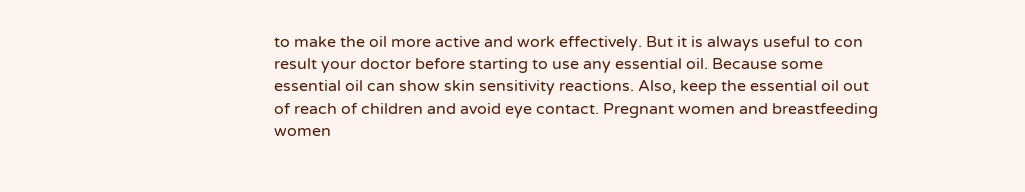to make the oil more active and work effectively. But it is always useful to con result your doctor before starting to use any essential oil. Because some essential oil can show skin sensitivity reactions. Also, keep the essential oil out of reach of children and avoid eye contact. Pregnant women and breastfeeding women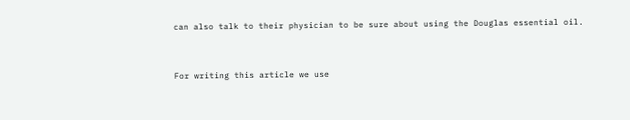can also talk to their physician to be sure about using the Douglas essential oil.


For writing this article we use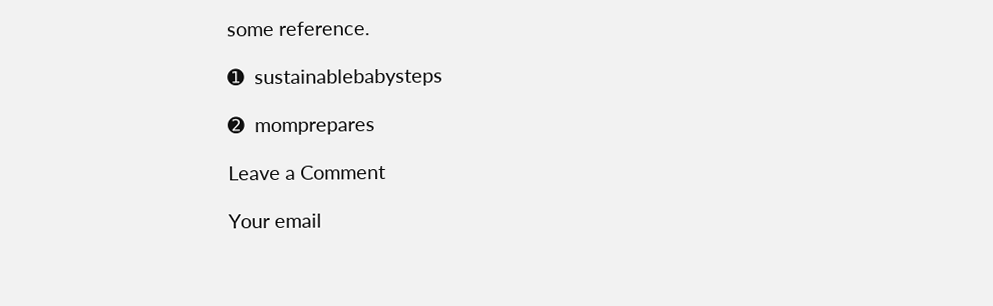some reference.

➊  sustainablebabysteps

➋  momprepares

Leave a Comment

Your email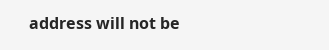address will not be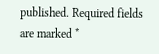published. Required fields are marked *